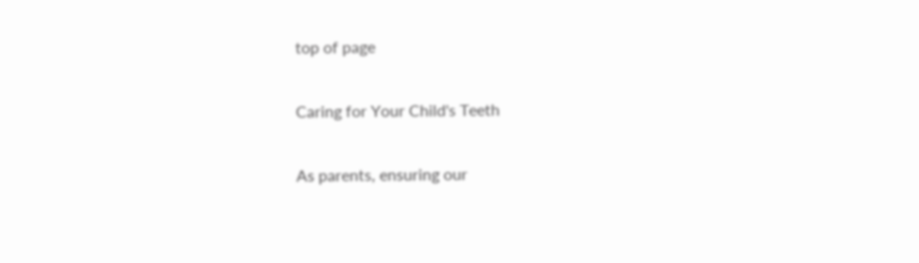top of page

Caring for Your Child's Teeth

As parents, ensuring our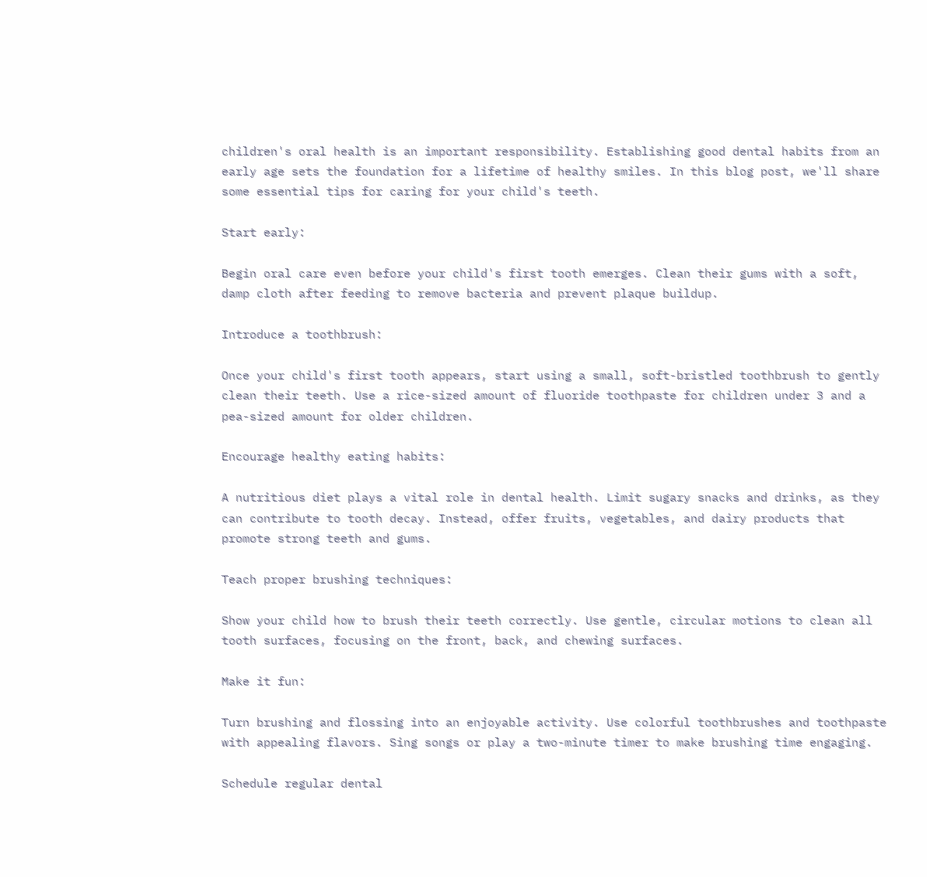children's oral health is an important responsibility. Establishing good dental habits from an early age sets the foundation for a lifetime of healthy smiles. In this blog post, we'll share some essential tips for caring for your child's teeth.

Start early:

Begin oral care even before your child's first tooth emerges. Clean their gums with a soft, damp cloth after feeding to remove bacteria and prevent plaque buildup.

Introduce a toothbrush:

Once your child's first tooth appears, start using a small, soft-bristled toothbrush to gently clean their teeth. Use a rice-sized amount of fluoride toothpaste for children under 3 and a pea-sized amount for older children.

Encourage healthy eating habits:

A nutritious diet plays a vital role in dental health. Limit sugary snacks and drinks, as they can contribute to tooth decay. Instead, offer fruits, vegetables, and dairy products that promote strong teeth and gums.

Teach proper brushing techniques:

Show your child how to brush their teeth correctly. Use gentle, circular motions to clean all tooth surfaces, focusing on the front, back, and chewing surfaces.

Make it fun:

Turn brushing and flossing into an enjoyable activity. Use colorful toothbrushes and toothpaste with appealing flavors. Sing songs or play a two-minute timer to make brushing time engaging.

Schedule regular dental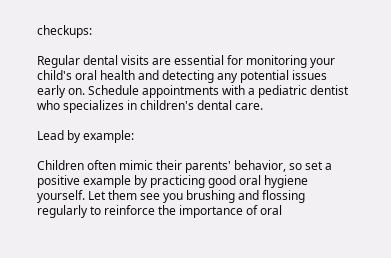checkups:

Regular dental visits are essential for monitoring your child's oral health and detecting any potential issues early on. Schedule appointments with a pediatric dentist who specializes in children's dental care.

Lead by example:

Children often mimic their parents' behavior, so set a positive example by practicing good oral hygiene yourself. Let them see you brushing and flossing regularly to reinforce the importance of oral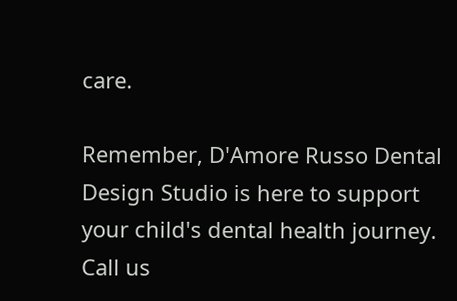care.

Remember, D'Amore Russo Dental Design Studio is here to support your child's dental health journey. Call us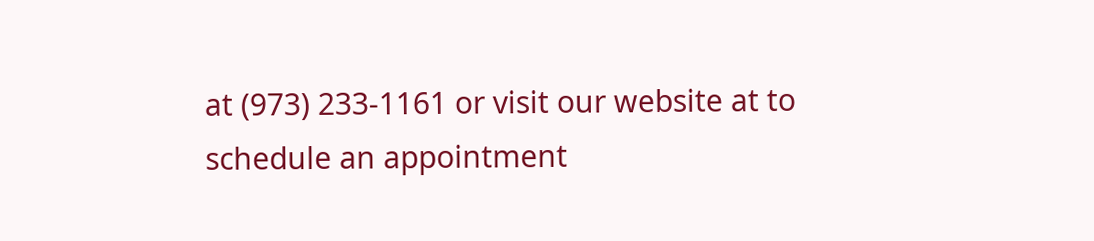at (973) 233-1161 or visit our website at to schedule an appointment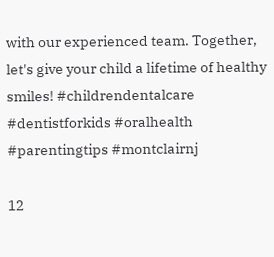with our experienced team. Together, let's give your child a lifetime of healthy smiles! #childrendentalcare #dentistforkids #oralhealth #parentingtips #montclairnj

12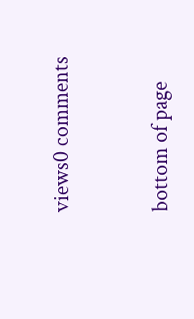views0 comments


bottom of page